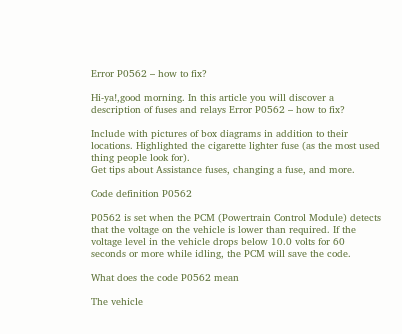Error P0562 – how to fix?

Hi-ya!,good morning. In this article you will discover a description of fuses and relays Error P0562 – how to fix?

Include with pictures of box diagrams in addition to their locations. Highlighted the cigarette lighter fuse (as the most used thing people look for).
Get tips about Assistance fuses, changing a fuse, and more.

Code definition P0562

P0562 is set when the PCM (Powertrain Control Module) detects that the voltage on the vehicle is lower than required. If the voltage level in the vehicle drops below 10.0 volts for 60 seconds or more while idling, the PCM will save the code.

What does the code P0562 mean

The vehicle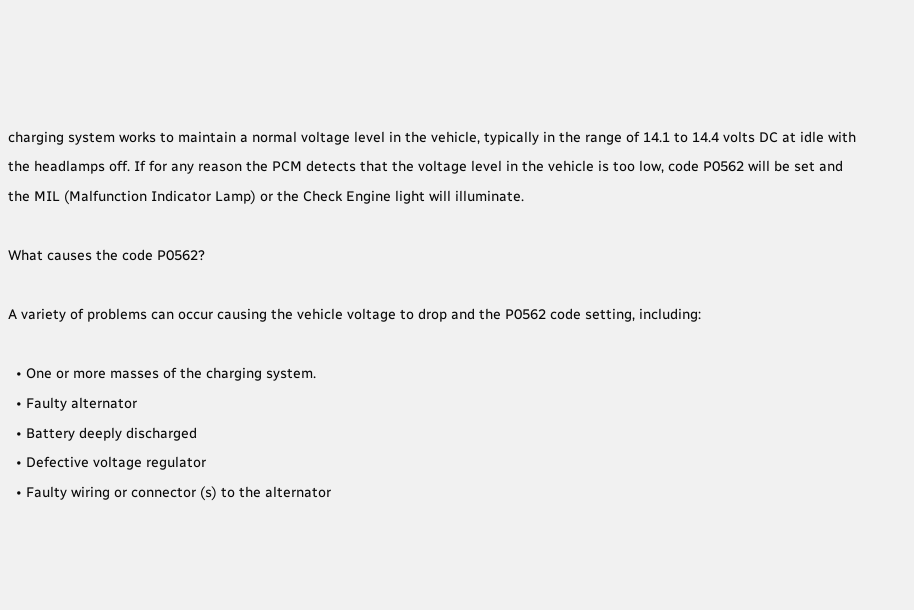charging system works to maintain a normal voltage level in the vehicle, typically in the range of 14.1 to 14.4 volts DC at idle with the headlamps off. If for any reason the PCM detects that the voltage level in the vehicle is too low, code P0562 will be set and the MIL (Malfunction Indicator Lamp) or the Check Engine light will illuminate.

What causes the code P0562?

A variety of problems can occur causing the vehicle voltage to drop and the P0562 code setting, including:

  • One or more masses of the charging system.
  • Faulty alternator
  • Battery deeply discharged
  • Defective voltage regulator
  • Faulty wiring or connector (s) to the alternator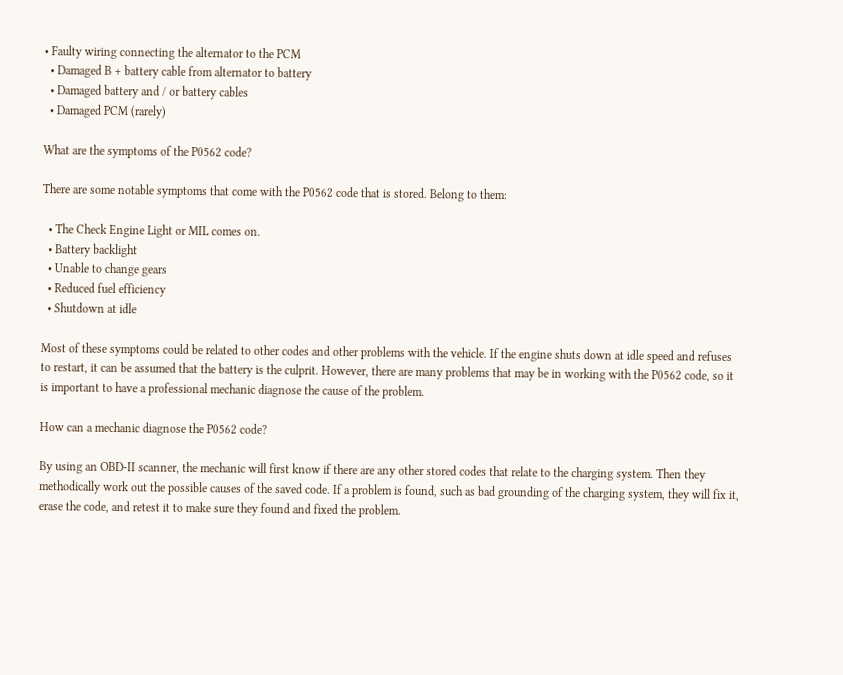• Faulty wiring connecting the alternator to the PCM
  • Damaged B + battery cable from alternator to battery
  • Damaged battery and / or battery cables
  • Damaged PCM (rarely)

What are the symptoms of the P0562 code?

There are some notable symptoms that come with the P0562 code that is stored. Belong to them:

  • The Check Engine Light or MIL comes on.
  • Battery backlight
  • Unable to change gears
  • Reduced fuel efficiency
  • Shutdown at idle

Most of these symptoms could be related to other codes and other problems with the vehicle. If the engine shuts down at idle speed and refuses to restart, it can be assumed that the battery is the culprit. However, there are many problems that may be in working with the P0562 code, so it is important to have a professional mechanic diagnose the cause of the problem.

How can a mechanic diagnose the P0562 code?

By using an OBD-II scanner, the mechanic will first know if there are any other stored codes that relate to the charging system. Then they methodically work out the possible causes of the saved code. If a problem is found, such as bad grounding of the charging system, they will fix it, erase the code, and retest it to make sure they found and fixed the problem.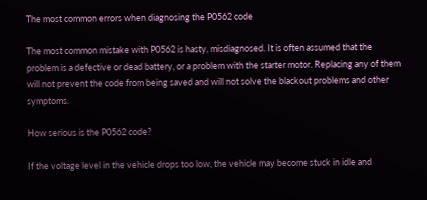The most common errors when diagnosing the P0562 code

The most common mistake with P0562 is hasty, misdiagnosed. It is often assumed that the problem is a defective or dead battery, or a problem with the starter motor. Replacing any of them will not prevent the code from being saved and will not solve the blackout problems and other symptoms.

How serious is the P0562 code?

If the voltage level in the vehicle drops too low, the vehicle may become stuck in idle and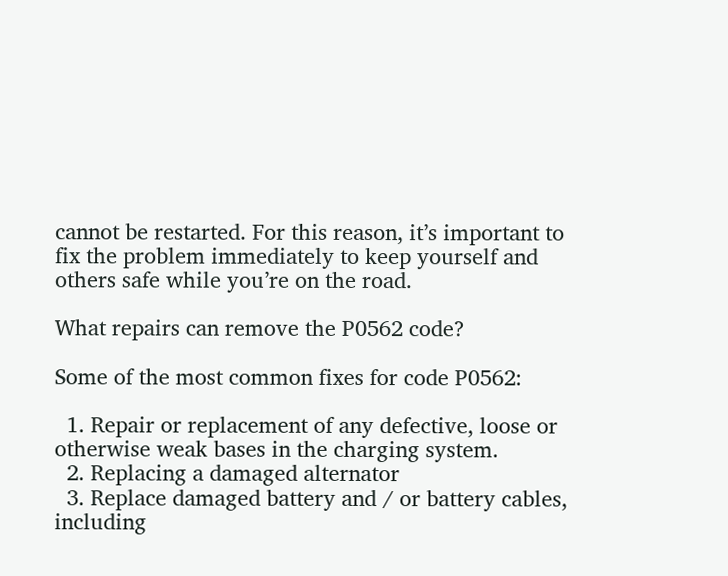cannot be restarted. For this reason, it’s important to fix the problem immediately to keep yourself and others safe while you’re on the road.

What repairs can remove the P0562 code?

Some of the most common fixes for code P0562:

  1. Repair or replacement of any defective, loose or otherwise weak bases in the charging system.
  2. Replacing a damaged alternator
  3. Replace damaged battery and / or battery cables, including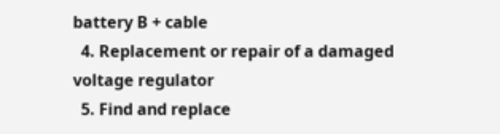battery B + cable
  4. Replacement or repair of a damaged voltage regulator
  5. Find and replace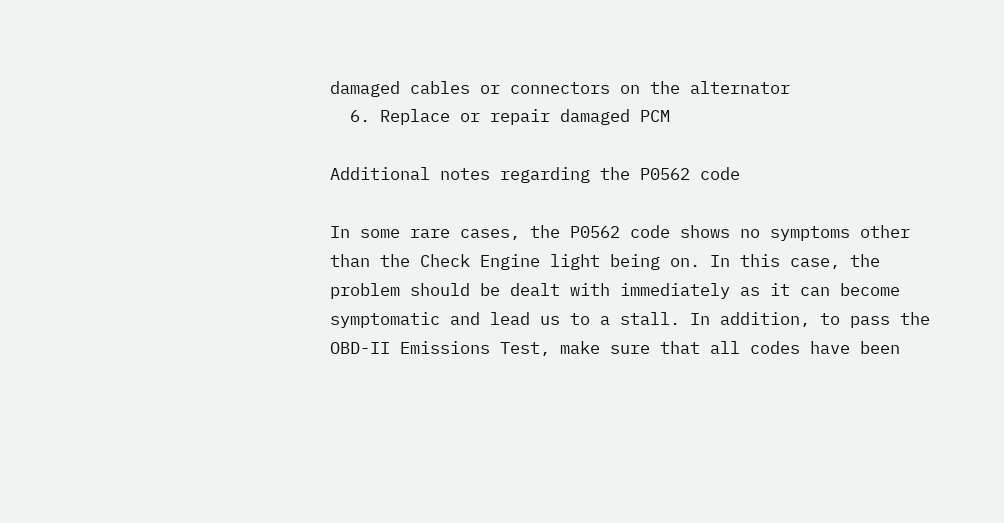damaged cables or connectors on the alternator
  6. Replace or repair damaged PCM

Additional notes regarding the P0562 code

In some rare cases, the P0562 code shows no symptoms other than the Check Engine light being on. In this case, the problem should be dealt with immediately as it can become symptomatic and lead us to a stall. In addition, to pass the OBD-II Emissions Test, make sure that all codes have been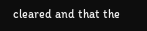cleared and that the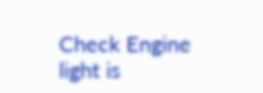Check Engine light is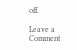off.

Leave a Comment